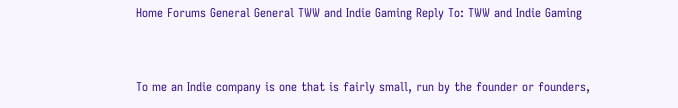Home Forums General General TWW and Indie Gaming Reply To: TWW and Indie Gaming


To me an Indie company is one that is fairly small, run by the founder or founders,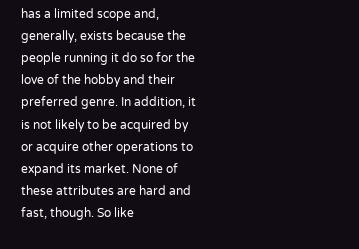has a limited scope and, generally, exists because the people running it do so for the love of the hobby and their preferred genre. In addition, it is not likely to be acquired by or acquire other operations to expand its market. None of these attributes are hard and fast, though. So like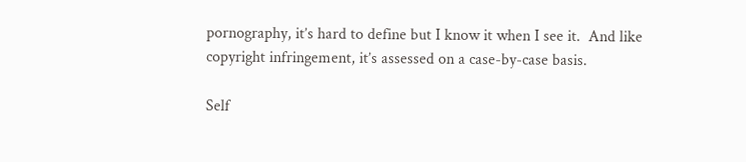pornography, it’s hard to define but I know it when I see it.  And like copyright infringement, it’s assessed on a case-by-case basis.

Self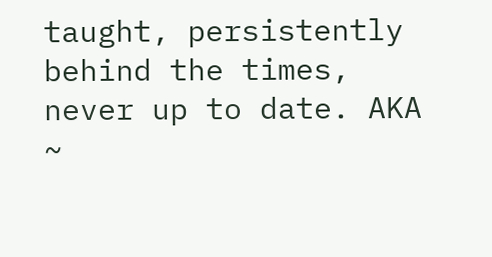taught, persistently behind the times, never up to date. AKA ~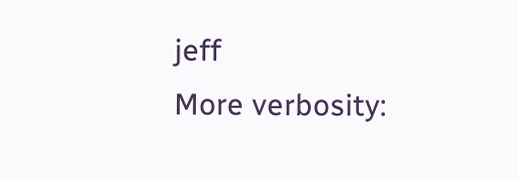jeff
More verbosity: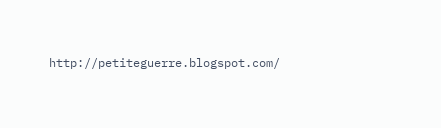http://petiteguerre.blogspot.com/